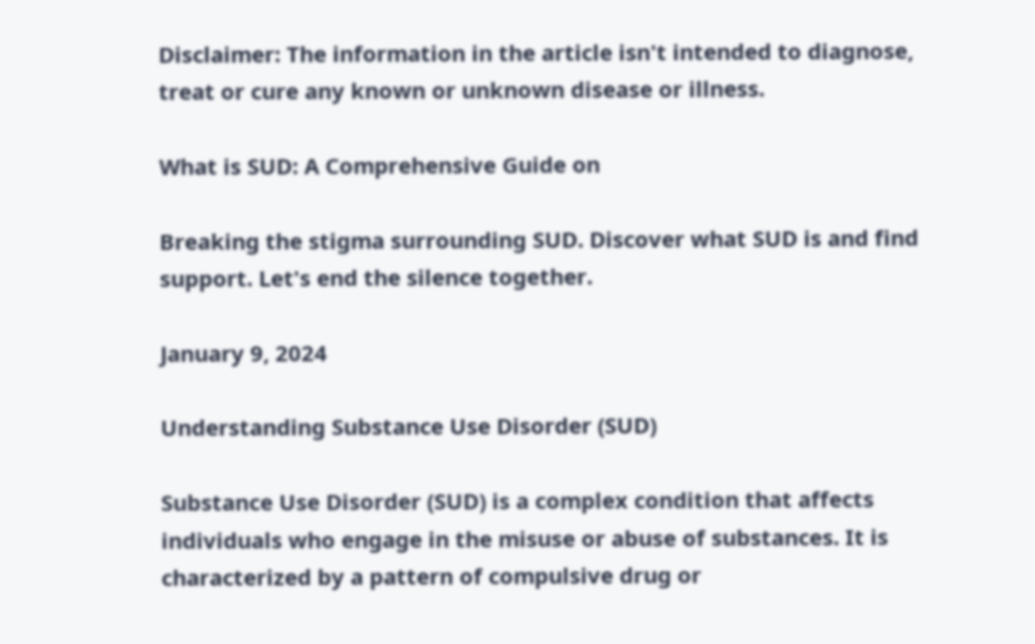Disclaimer: The information in the article isn't intended to diagnose, treat or cure any known or unknown disease or illness.

What is SUD: A Comprehensive Guide on

Breaking the stigma surrounding SUD. Discover what SUD is and find support. Let's end the silence together.

January 9, 2024

Understanding Substance Use Disorder (SUD)

Substance Use Disorder (SUD) is a complex condition that affects individuals who engage in the misuse or abuse of substances. It is characterized by a pattern of compulsive drug or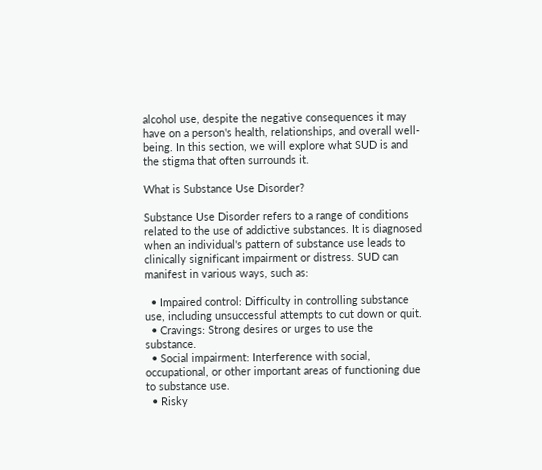alcohol use, despite the negative consequences it may have on a person's health, relationships, and overall well-being. In this section, we will explore what SUD is and the stigma that often surrounds it.

What is Substance Use Disorder?

Substance Use Disorder refers to a range of conditions related to the use of addictive substances. It is diagnosed when an individual's pattern of substance use leads to clinically significant impairment or distress. SUD can manifest in various ways, such as:

  • Impaired control: Difficulty in controlling substance use, including unsuccessful attempts to cut down or quit.
  • Cravings: Strong desires or urges to use the substance.
  • Social impairment: Interference with social, occupational, or other important areas of functioning due to substance use.
  • Risky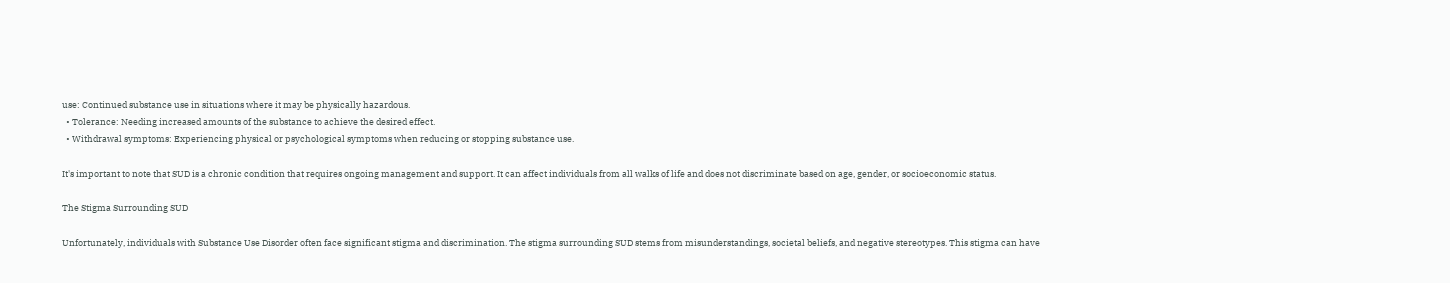use: Continued substance use in situations where it may be physically hazardous.
  • Tolerance: Needing increased amounts of the substance to achieve the desired effect.
  • Withdrawal symptoms: Experiencing physical or psychological symptoms when reducing or stopping substance use.

It's important to note that SUD is a chronic condition that requires ongoing management and support. It can affect individuals from all walks of life and does not discriminate based on age, gender, or socioeconomic status.

The Stigma Surrounding SUD

Unfortunately, individuals with Substance Use Disorder often face significant stigma and discrimination. The stigma surrounding SUD stems from misunderstandings, societal beliefs, and negative stereotypes. This stigma can have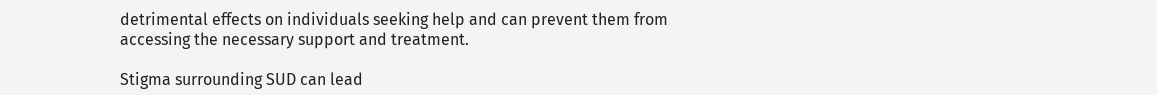detrimental effects on individuals seeking help and can prevent them from accessing the necessary support and treatment.

Stigma surrounding SUD can lead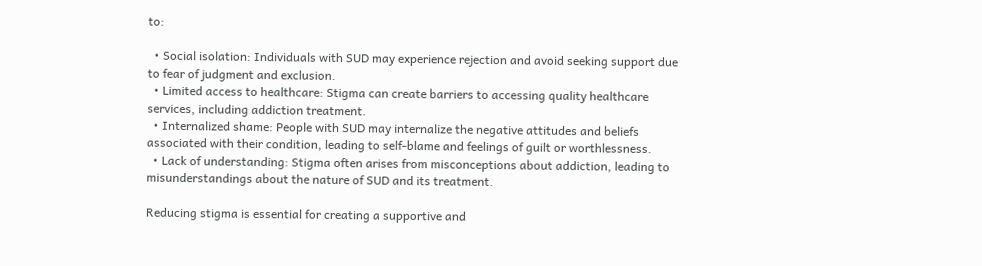to:

  • Social isolation: Individuals with SUD may experience rejection and avoid seeking support due to fear of judgment and exclusion.
  • Limited access to healthcare: Stigma can create barriers to accessing quality healthcare services, including addiction treatment.
  • Internalized shame: People with SUD may internalize the negative attitudes and beliefs associated with their condition, leading to self-blame and feelings of guilt or worthlessness.
  • Lack of understanding: Stigma often arises from misconceptions about addiction, leading to misunderstandings about the nature of SUD and its treatment.

Reducing stigma is essential for creating a supportive and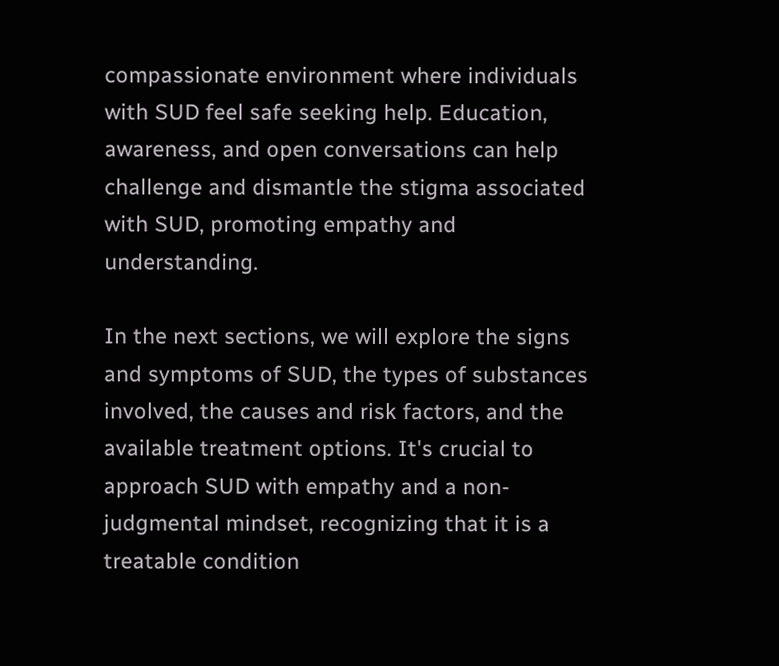compassionate environment where individuals with SUD feel safe seeking help. Education, awareness, and open conversations can help challenge and dismantle the stigma associated with SUD, promoting empathy and understanding.

In the next sections, we will explore the signs and symptoms of SUD, the types of substances involved, the causes and risk factors, and the available treatment options. It's crucial to approach SUD with empathy and a non-judgmental mindset, recognizing that it is a treatable condition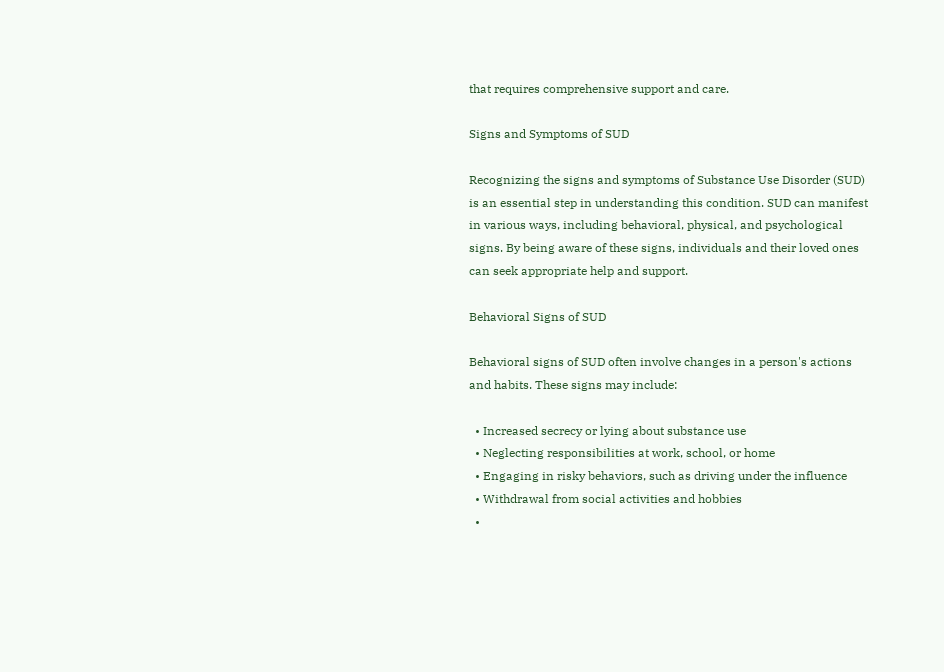that requires comprehensive support and care.

Signs and Symptoms of SUD

Recognizing the signs and symptoms of Substance Use Disorder (SUD) is an essential step in understanding this condition. SUD can manifest in various ways, including behavioral, physical, and psychological signs. By being aware of these signs, individuals and their loved ones can seek appropriate help and support.

Behavioral Signs of SUD

Behavioral signs of SUD often involve changes in a person's actions and habits. These signs may include:

  • Increased secrecy or lying about substance use
  • Neglecting responsibilities at work, school, or home
  • Engaging in risky behaviors, such as driving under the influence
  • Withdrawal from social activities and hobbies
  •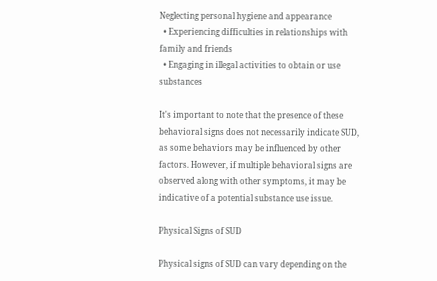Neglecting personal hygiene and appearance
  • Experiencing difficulties in relationships with family and friends
  • Engaging in illegal activities to obtain or use substances

It's important to note that the presence of these behavioral signs does not necessarily indicate SUD, as some behaviors may be influenced by other factors. However, if multiple behavioral signs are observed along with other symptoms, it may be indicative of a potential substance use issue.

Physical Signs of SUD

Physical signs of SUD can vary depending on the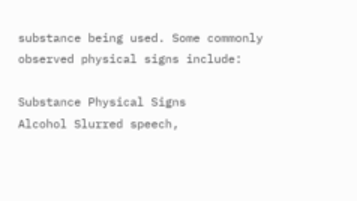substance being used. Some commonly observed physical signs include:

Substance Physical Signs
Alcohol Slurred speech,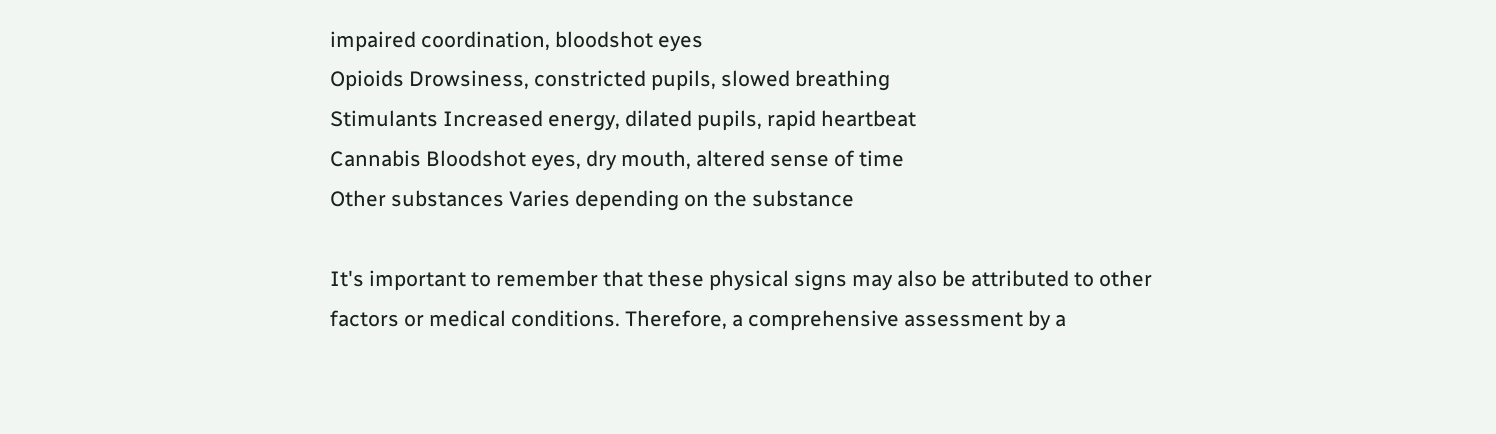impaired coordination, bloodshot eyes
Opioids Drowsiness, constricted pupils, slowed breathing
Stimulants Increased energy, dilated pupils, rapid heartbeat
Cannabis Bloodshot eyes, dry mouth, altered sense of time
Other substances Varies depending on the substance

It's important to remember that these physical signs may also be attributed to other factors or medical conditions. Therefore, a comprehensive assessment by a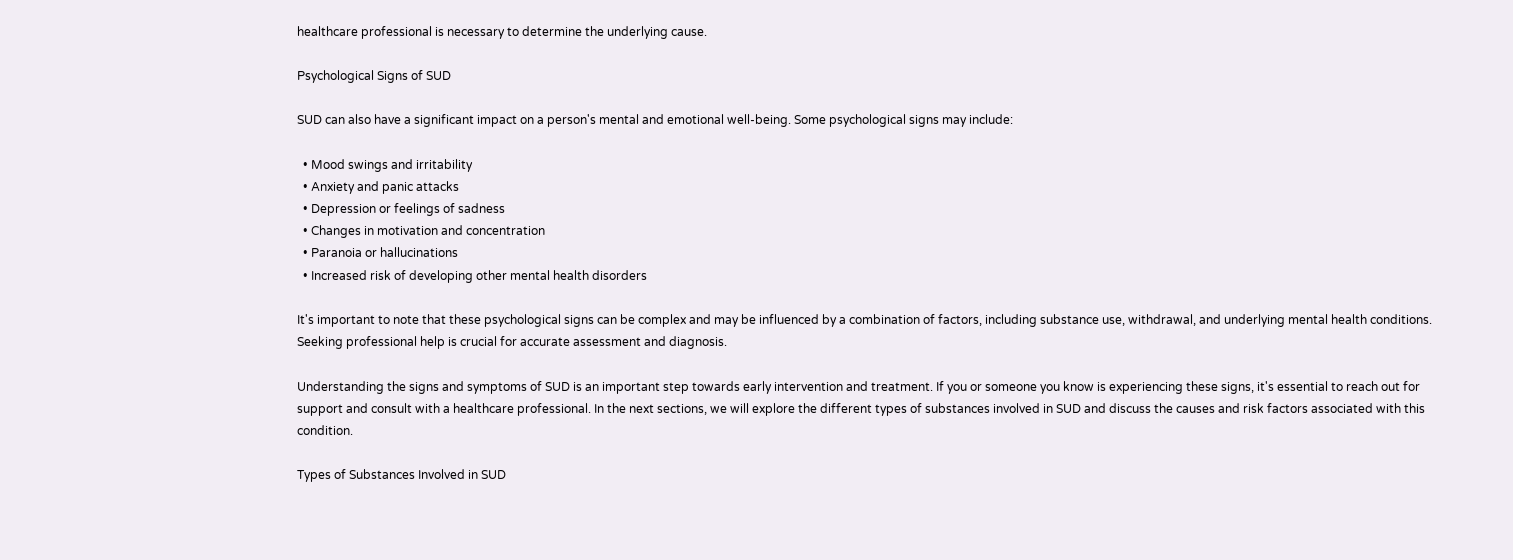healthcare professional is necessary to determine the underlying cause.

Psychological Signs of SUD

SUD can also have a significant impact on a person's mental and emotional well-being. Some psychological signs may include:

  • Mood swings and irritability
  • Anxiety and panic attacks
  • Depression or feelings of sadness
  • Changes in motivation and concentration
  • Paranoia or hallucinations
  • Increased risk of developing other mental health disorders

It's important to note that these psychological signs can be complex and may be influenced by a combination of factors, including substance use, withdrawal, and underlying mental health conditions. Seeking professional help is crucial for accurate assessment and diagnosis.

Understanding the signs and symptoms of SUD is an important step towards early intervention and treatment. If you or someone you know is experiencing these signs, it's essential to reach out for support and consult with a healthcare professional. In the next sections, we will explore the different types of substances involved in SUD and discuss the causes and risk factors associated with this condition.

Types of Substances Involved in SUD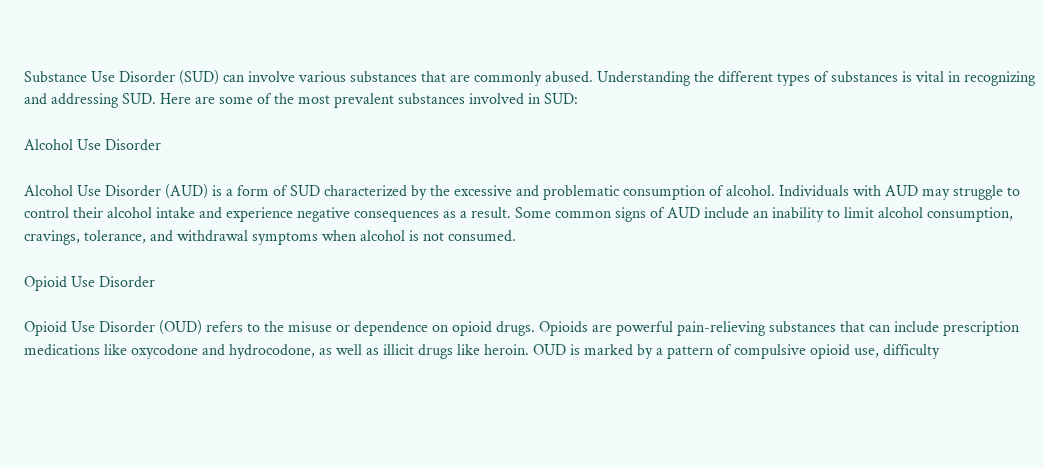Substance Use Disorder (SUD) can involve various substances that are commonly abused. Understanding the different types of substances is vital in recognizing and addressing SUD. Here are some of the most prevalent substances involved in SUD:

Alcohol Use Disorder

Alcohol Use Disorder (AUD) is a form of SUD characterized by the excessive and problematic consumption of alcohol. Individuals with AUD may struggle to control their alcohol intake and experience negative consequences as a result. Some common signs of AUD include an inability to limit alcohol consumption, cravings, tolerance, and withdrawal symptoms when alcohol is not consumed.

Opioid Use Disorder

Opioid Use Disorder (OUD) refers to the misuse or dependence on opioid drugs. Opioids are powerful pain-relieving substances that can include prescription medications like oxycodone and hydrocodone, as well as illicit drugs like heroin. OUD is marked by a pattern of compulsive opioid use, difficulty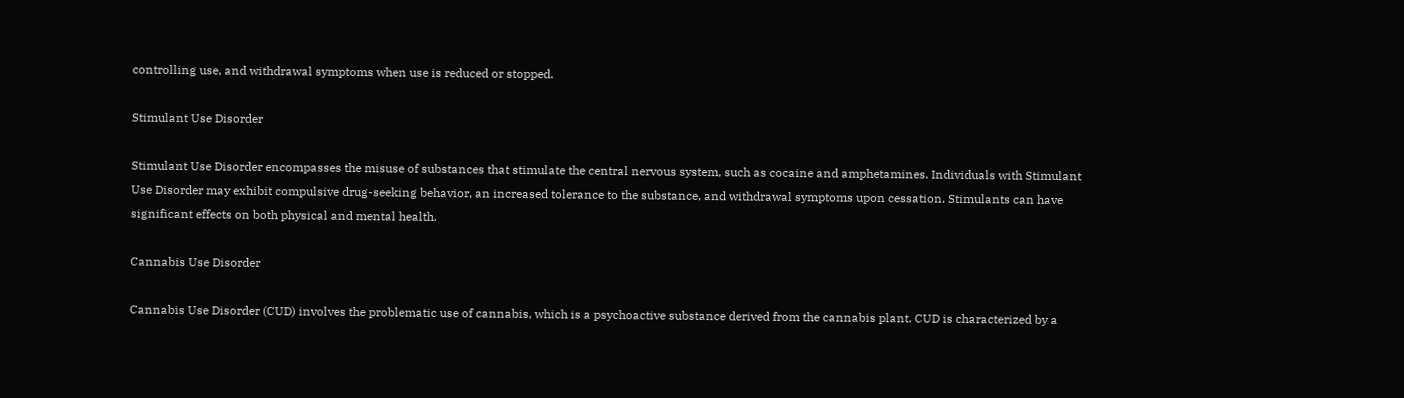controlling use, and withdrawal symptoms when use is reduced or stopped.

Stimulant Use Disorder

Stimulant Use Disorder encompasses the misuse of substances that stimulate the central nervous system, such as cocaine and amphetamines. Individuals with Stimulant Use Disorder may exhibit compulsive drug-seeking behavior, an increased tolerance to the substance, and withdrawal symptoms upon cessation. Stimulants can have significant effects on both physical and mental health.

Cannabis Use Disorder

Cannabis Use Disorder (CUD) involves the problematic use of cannabis, which is a psychoactive substance derived from the cannabis plant. CUD is characterized by a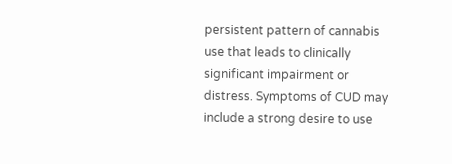persistent pattern of cannabis use that leads to clinically significant impairment or distress. Symptoms of CUD may include a strong desire to use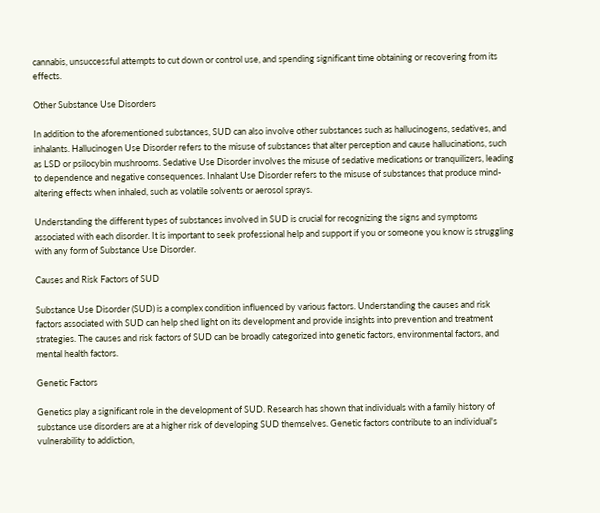cannabis, unsuccessful attempts to cut down or control use, and spending significant time obtaining or recovering from its effects.

Other Substance Use Disorders

In addition to the aforementioned substances, SUD can also involve other substances such as hallucinogens, sedatives, and inhalants. Hallucinogen Use Disorder refers to the misuse of substances that alter perception and cause hallucinations, such as LSD or psilocybin mushrooms. Sedative Use Disorder involves the misuse of sedative medications or tranquilizers, leading to dependence and negative consequences. Inhalant Use Disorder refers to the misuse of substances that produce mind-altering effects when inhaled, such as volatile solvents or aerosol sprays.

Understanding the different types of substances involved in SUD is crucial for recognizing the signs and symptoms associated with each disorder. It is important to seek professional help and support if you or someone you know is struggling with any form of Substance Use Disorder.

Causes and Risk Factors of SUD

Substance Use Disorder (SUD) is a complex condition influenced by various factors. Understanding the causes and risk factors associated with SUD can help shed light on its development and provide insights into prevention and treatment strategies. The causes and risk factors of SUD can be broadly categorized into genetic factors, environmental factors, and mental health factors.

Genetic Factors

Genetics play a significant role in the development of SUD. Research has shown that individuals with a family history of substance use disorders are at a higher risk of developing SUD themselves. Genetic factors contribute to an individual's vulnerability to addiction,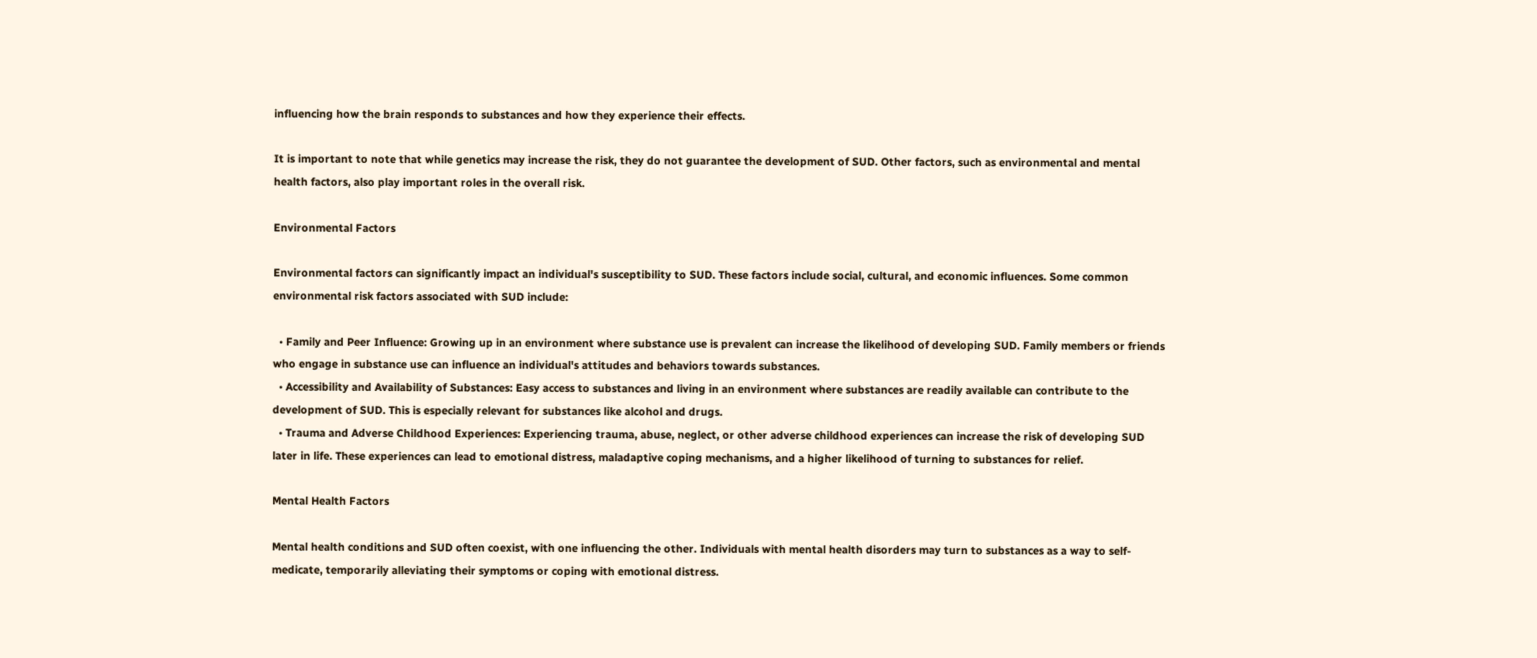influencing how the brain responds to substances and how they experience their effects.

It is important to note that while genetics may increase the risk, they do not guarantee the development of SUD. Other factors, such as environmental and mental health factors, also play important roles in the overall risk.

Environmental Factors

Environmental factors can significantly impact an individual's susceptibility to SUD. These factors include social, cultural, and economic influences. Some common environmental risk factors associated with SUD include:

  • Family and Peer Influence: Growing up in an environment where substance use is prevalent can increase the likelihood of developing SUD. Family members or friends who engage in substance use can influence an individual's attitudes and behaviors towards substances.
  • Accessibility and Availability of Substances: Easy access to substances and living in an environment where substances are readily available can contribute to the development of SUD. This is especially relevant for substances like alcohol and drugs.
  • Trauma and Adverse Childhood Experiences: Experiencing trauma, abuse, neglect, or other adverse childhood experiences can increase the risk of developing SUD later in life. These experiences can lead to emotional distress, maladaptive coping mechanisms, and a higher likelihood of turning to substances for relief.

Mental Health Factors

Mental health conditions and SUD often coexist, with one influencing the other. Individuals with mental health disorders may turn to substances as a way to self-medicate, temporarily alleviating their symptoms or coping with emotional distress.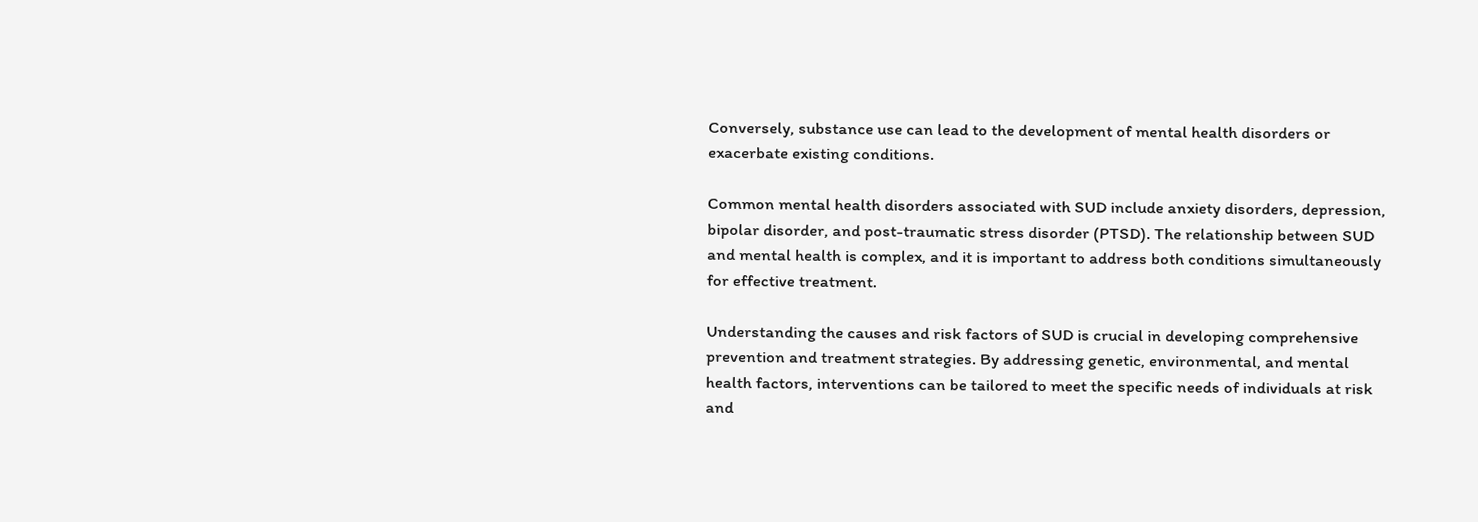Conversely, substance use can lead to the development of mental health disorders or exacerbate existing conditions.

Common mental health disorders associated with SUD include anxiety disorders, depression, bipolar disorder, and post-traumatic stress disorder (PTSD). The relationship between SUD and mental health is complex, and it is important to address both conditions simultaneously for effective treatment.

Understanding the causes and risk factors of SUD is crucial in developing comprehensive prevention and treatment strategies. By addressing genetic, environmental, and mental health factors, interventions can be tailored to meet the specific needs of individuals at risk and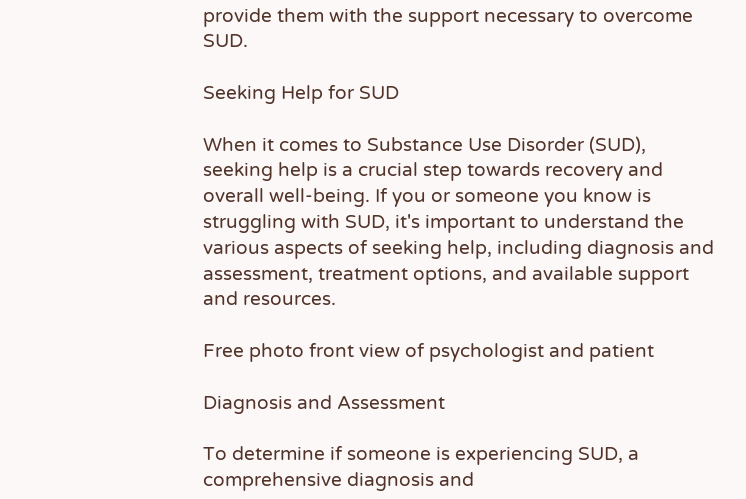provide them with the support necessary to overcome SUD.

Seeking Help for SUD

When it comes to Substance Use Disorder (SUD), seeking help is a crucial step towards recovery and overall well-being. If you or someone you know is struggling with SUD, it's important to understand the various aspects of seeking help, including diagnosis and assessment, treatment options, and available support and resources.

Free photo front view of psychologist and patient

Diagnosis and Assessment

To determine if someone is experiencing SUD, a comprehensive diagnosis and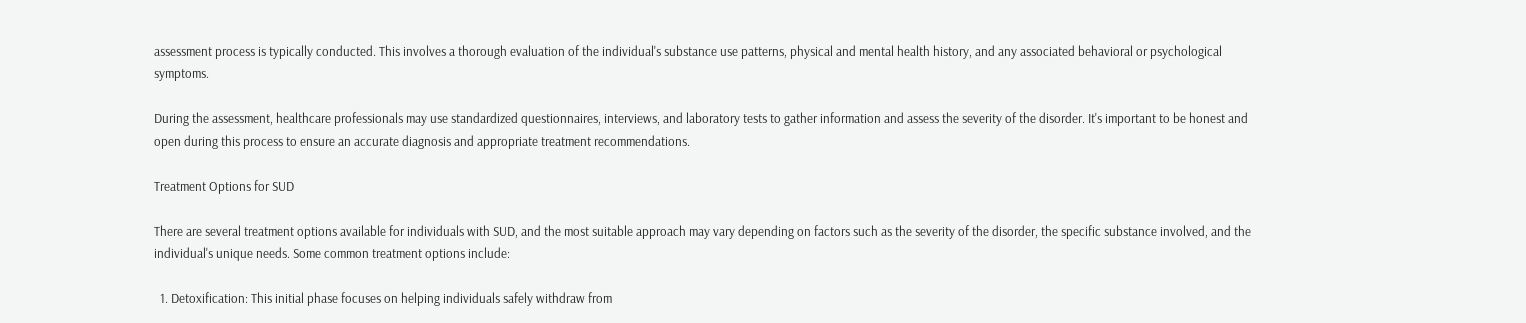assessment process is typically conducted. This involves a thorough evaluation of the individual's substance use patterns, physical and mental health history, and any associated behavioral or psychological symptoms.

During the assessment, healthcare professionals may use standardized questionnaires, interviews, and laboratory tests to gather information and assess the severity of the disorder. It's important to be honest and open during this process to ensure an accurate diagnosis and appropriate treatment recommendations.

Treatment Options for SUD

There are several treatment options available for individuals with SUD, and the most suitable approach may vary depending on factors such as the severity of the disorder, the specific substance involved, and the individual's unique needs. Some common treatment options include:

  1. Detoxification: This initial phase focuses on helping individuals safely withdraw from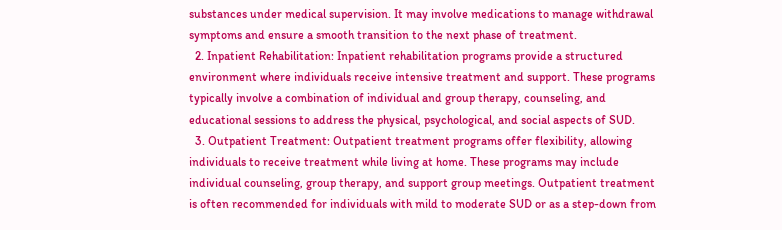substances under medical supervision. It may involve medications to manage withdrawal symptoms and ensure a smooth transition to the next phase of treatment.
  2. Inpatient Rehabilitation: Inpatient rehabilitation programs provide a structured environment where individuals receive intensive treatment and support. These programs typically involve a combination of individual and group therapy, counseling, and educational sessions to address the physical, psychological, and social aspects of SUD.
  3. Outpatient Treatment: Outpatient treatment programs offer flexibility, allowing individuals to receive treatment while living at home. These programs may include individual counseling, group therapy, and support group meetings. Outpatient treatment is often recommended for individuals with mild to moderate SUD or as a step-down from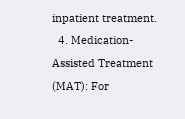inpatient treatment.
  4. Medication-Assisted Treatment (MAT): For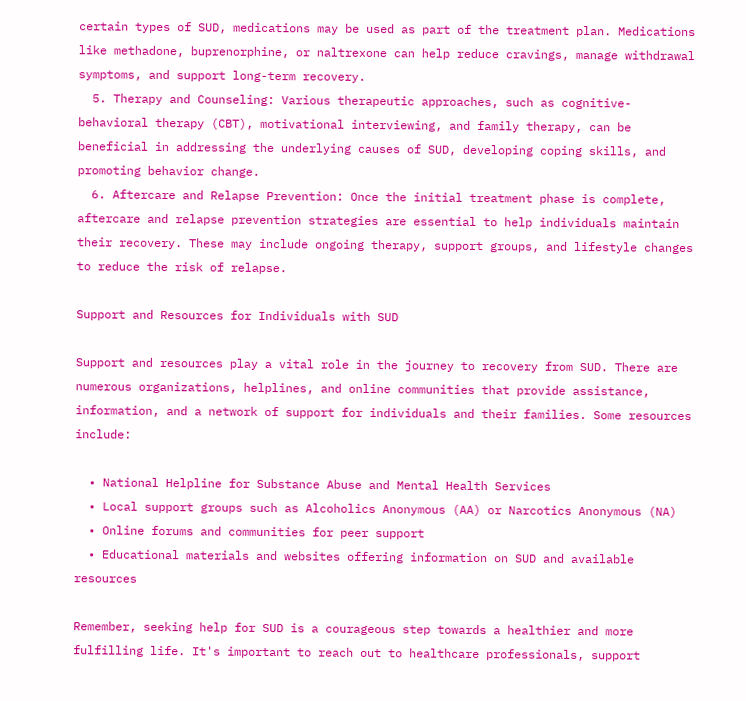certain types of SUD, medications may be used as part of the treatment plan. Medications like methadone, buprenorphine, or naltrexone can help reduce cravings, manage withdrawal symptoms, and support long-term recovery.
  5. Therapy and Counseling: Various therapeutic approaches, such as cognitive-behavioral therapy (CBT), motivational interviewing, and family therapy, can be beneficial in addressing the underlying causes of SUD, developing coping skills, and promoting behavior change.
  6. Aftercare and Relapse Prevention: Once the initial treatment phase is complete, aftercare and relapse prevention strategies are essential to help individuals maintain their recovery. These may include ongoing therapy, support groups, and lifestyle changes to reduce the risk of relapse.

Support and Resources for Individuals with SUD

Support and resources play a vital role in the journey to recovery from SUD. There are numerous organizations, helplines, and online communities that provide assistance, information, and a network of support for individuals and their families. Some resources include:

  • National Helpline for Substance Abuse and Mental Health Services
  • Local support groups such as Alcoholics Anonymous (AA) or Narcotics Anonymous (NA)
  • Online forums and communities for peer support
  • Educational materials and websites offering information on SUD and available resources

Remember, seeking help for SUD is a courageous step towards a healthier and more fulfilling life. It's important to reach out to healthcare professionals, support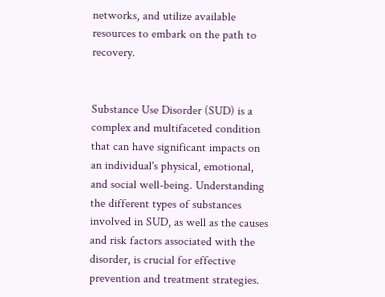networks, and utilize available resources to embark on the path to recovery.


Substance Use Disorder (SUD) is a complex and multifaceted condition that can have significant impacts on an individual's physical, emotional, and social well-being. Understanding the different types of substances involved in SUD, as well as the causes and risk factors associated with the disorder, is crucial for effective prevention and treatment strategies.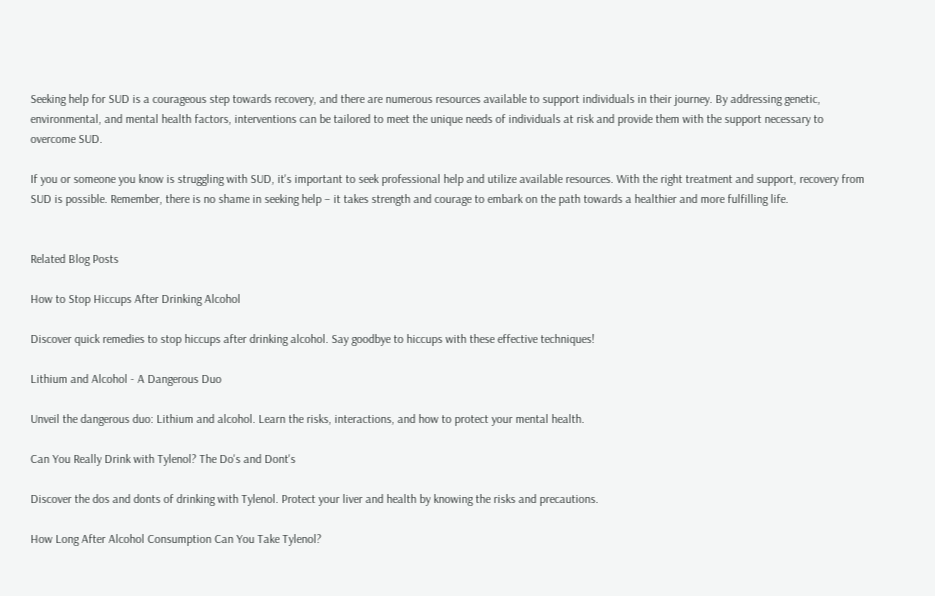Seeking help for SUD is a courageous step towards recovery, and there are numerous resources available to support individuals in their journey. By addressing genetic, environmental, and mental health factors, interventions can be tailored to meet the unique needs of individuals at risk and provide them with the support necessary to overcome SUD.

If you or someone you know is struggling with SUD, it's important to seek professional help and utilize available resources. With the right treatment and support, recovery from SUD is possible. Remember, there is no shame in seeking help – it takes strength and courage to embark on the path towards a healthier and more fulfilling life.


Related Blog Posts

How to Stop Hiccups After Drinking Alcohol

Discover quick remedies to stop hiccups after drinking alcohol. Say goodbye to hiccups with these effective techniques!

Lithium and Alcohol - A Dangerous Duo

Unveil the dangerous duo: Lithium and alcohol. Learn the risks, interactions, and how to protect your mental health.

Can You Really Drink with Tylenol? The Do's and Dont's

Discover the dos and donts of drinking with Tylenol. Protect your liver and health by knowing the risks and precautions.

How Long After Alcohol Consumption Can You Take Tylenol?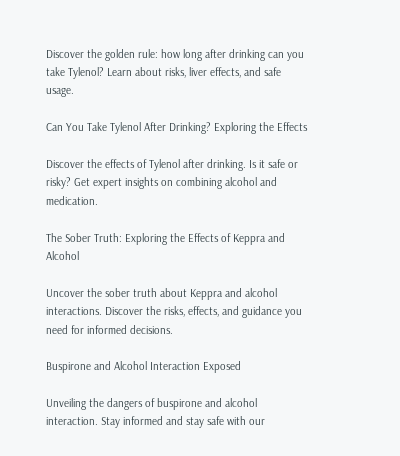Discover the golden rule: how long after drinking can you take Tylenol? Learn about risks, liver effects, and safe usage.

Can You Take Tylenol After Drinking? Exploring the Effects

Discover the effects of Tylenol after drinking. Is it safe or risky? Get expert insights on combining alcohol and medication.

The Sober Truth: Exploring the Effects of Keppra and Alcohol

Uncover the sober truth about Keppra and alcohol interactions. Discover the risks, effects, and guidance you need for informed decisions.

Buspirone and Alcohol Interaction Exposed

Unveiling the dangers of buspirone and alcohol interaction. Stay informed and stay safe with our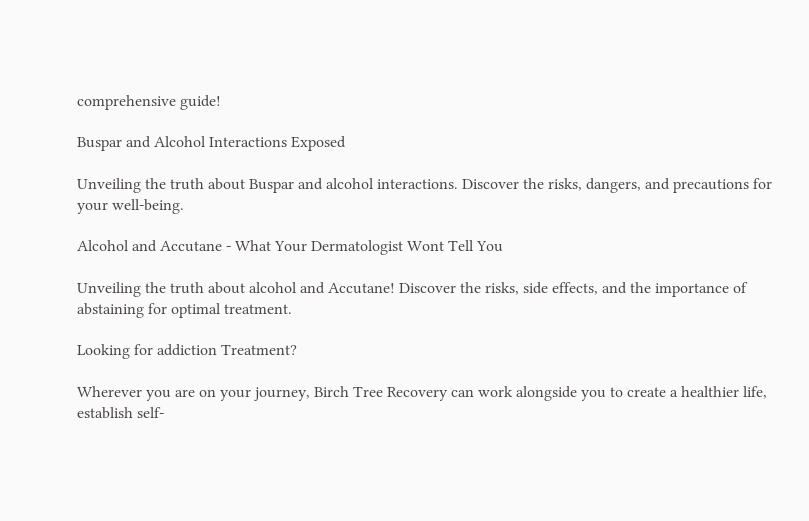comprehensive guide!

Buspar and Alcohol Interactions Exposed

Unveiling the truth about Buspar and alcohol interactions. Discover the risks, dangers, and precautions for your well-being.

Alcohol and Accutane - What Your Dermatologist Wont Tell You

Unveiling the truth about alcohol and Accutane! Discover the risks, side effects, and the importance of abstaining for optimal treatment.

Looking for addiction Treatment?

Wherever you are on your journey, Birch Tree Recovery can work alongside you to create a healthier life, establish self-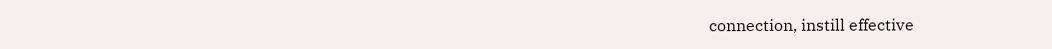connection, instill effective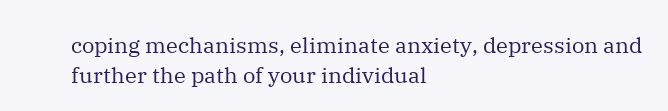coping mechanisms, eliminate anxiety, depression and further the path of your individual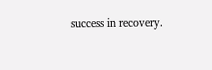success in recovery.